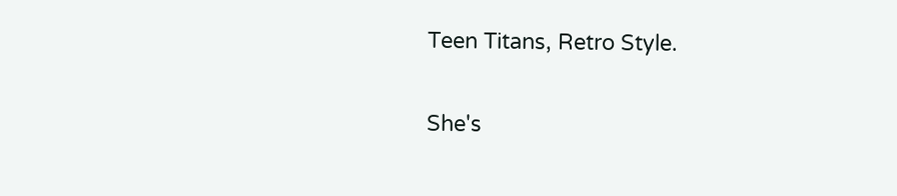Teen Titans, Retro Style.

She's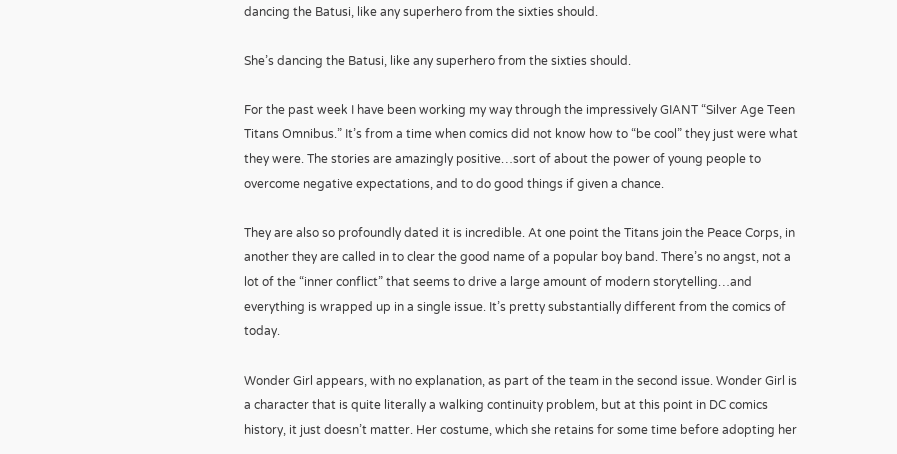dancing the Batusi, like any superhero from the sixties should.

She’s dancing the Batusi, like any superhero from the sixties should.

For the past week I have been working my way through the impressively GIANT “Silver Age Teen Titans Omnibus.” It’s from a time when comics did not know how to “be cool” they just were what they were. The stories are amazingly positive…sort of about the power of young people to overcome negative expectations, and to do good things if given a chance.

They are also so profoundly dated it is incredible. At one point the Titans join the Peace Corps, in another they are called in to clear the good name of a popular boy band. There’s no angst, not a lot of the “inner conflict” that seems to drive a large amount of modern storytelling…and everything is wrapped up in a single issue. It’s pretty substantially different from the comics of today.

Wonder Girl appears, with no explanation, as part of the team in the second issue. Wonder Girl is a character that is quite literally a walking continuity problem, but at this point in DC comics history, it just doesn’t matter. Her costume, which she retains for some time before adopting her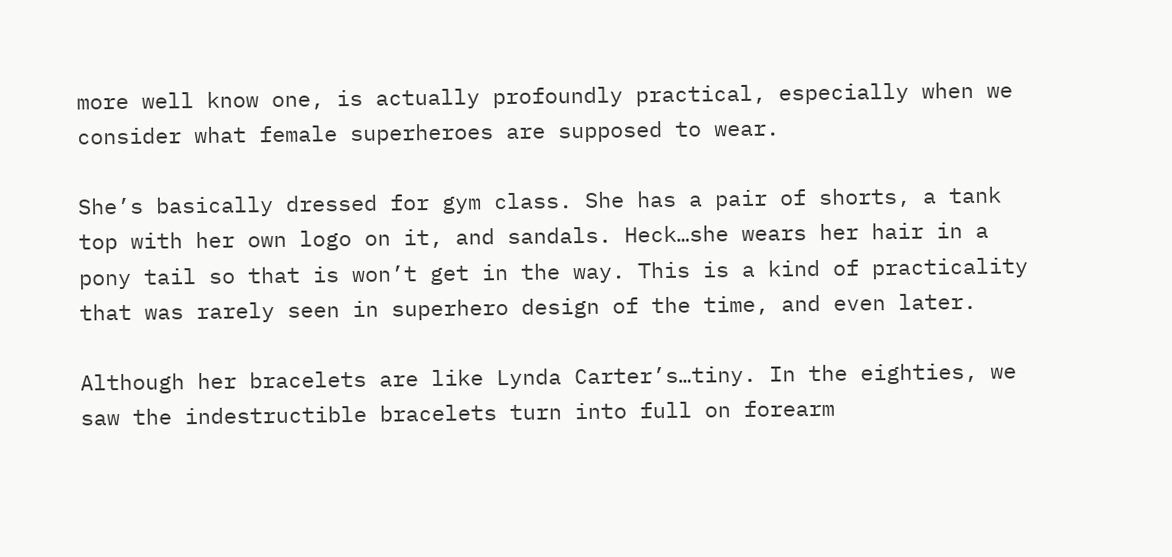more well know one, is actually profoundly practical, especially when we consider what female superheroes are supposed to wear.

She’s basically dressed for gym class. She has a pair of shorts, a tank top with her own logo on it, and sandals. Heck…she wears her hair in a pony tail so that is won’t get in the way. This is a kind of practicality that was rarely seen in superhero design of the time, and even later.

Although her bracelets are like Lynda Carter’s…tiny. In the eighties, we saw the indestructible bracelets turn into full on forearm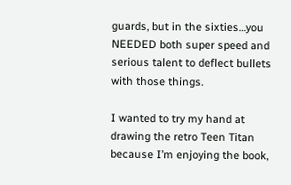guards, but in the sixties…you NEEDED both super speed and serious talent to deflect bullets with those things.

I wanted to try my hand at drawing the retro Teen Titan because I’m enjoying the book,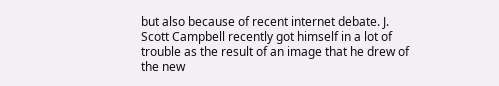but also because of recent internet debate. J. Scott Campbell recently got himself in a lot of trouble as the result of an image that he drew of the new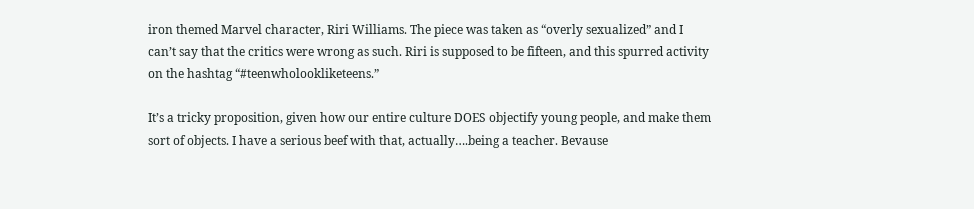iron themed Marvel character, Riri Williams. The piece was taken as “overly sexualized” and I can’t say that the critics were wrong as such. Riri is supposed to be fifteen, and this spurred activity on the hashtag “#teenwholookliketeens.”

It’s a tricky proposition, given how our entire culture DOES objectify young people, and make them sort of objects. I have a serious beef with that, actually….being a teacher. Bevause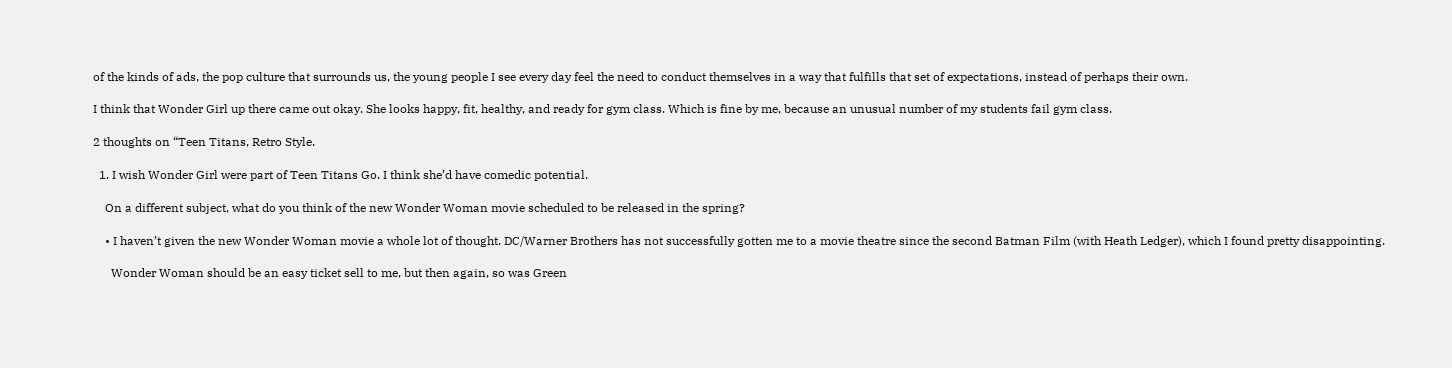of the kinds of ads, the pop culture that surrounds us, the young people I see every day feel the need to conduct themselves in a way that fulfills that set of expectations, instead of perhaps their own.

I think that Wonder Girl up there came out okay. She looks happy, fit, healthy, and ready for gym class. Which is fine by me, because an unusual number of my students fail gym class.

2 thoughts on “Teen Titans, Retro Style.

  1. I wish Wonder Girl were part of Teen Titans Go. I think she’d have comedic potential.

    On a different subject, what do you think of the new Wonder Woman movie scheduled to be released in the spring?

    • I haven’t given the new Wonder Woman movie a whole lot of thought. DC/Warner Brothers has not successfully gotten me to a movie theatre since the second Batman Film (with Heath Ledger), which I found pretty disappointing.

      Wonder Woman should be an easy ticket sell to me, but then again, so was Green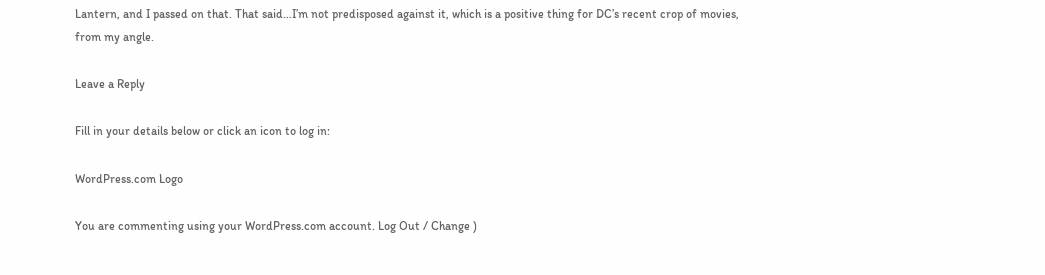Lantern, and I passed on that. That said…I’m not predisposed against it, which is a positive thing for DC’s recent crop of movies, from my angle.

Leave a Reply

Fill in your details below or click an icon to log in:

WordPress.com Logo

You are commenting using your WordPress.com account. Log Out / Change )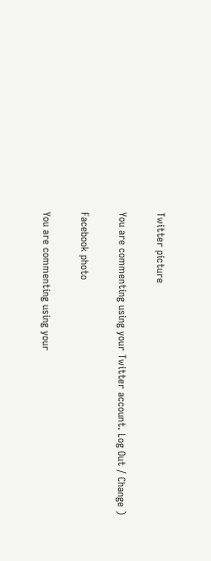Twitter picture

You are commenting using your Twitter account. Log Out / Change )

Facebook photo

You are commenting using your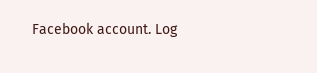Facebook account. Log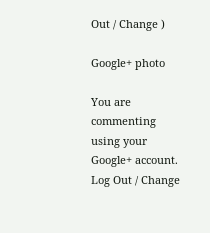Out / Change )

Google+ photo

You are commenting using your Google+ account. Log Out / Change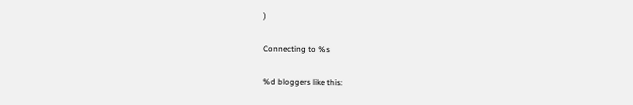)

Connecting to %s

%d bloggers like this: